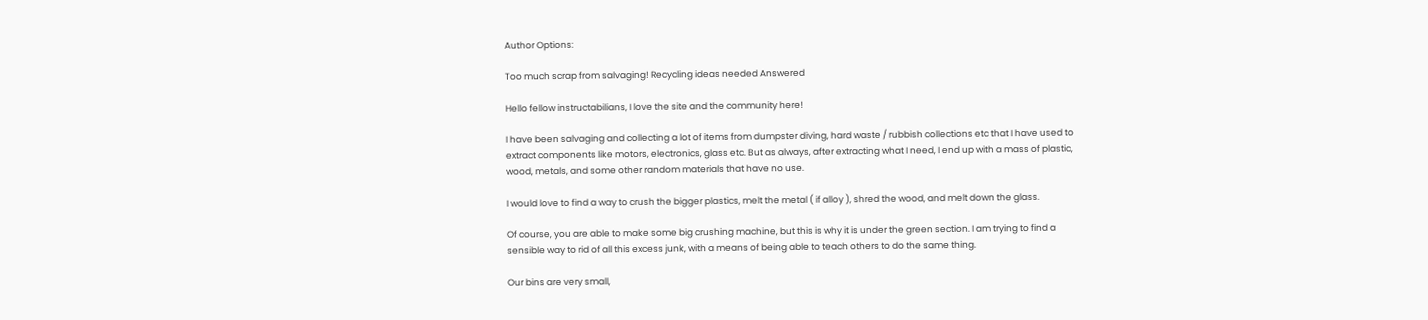Author Options:

Too much scrap from salvaging! Recycling ideas needed Answered

Hello fellow instructabilians, I love the site and the community here!

I have been salvaging and collecting a lot of items from dumpster diving, hard waste / rubbish collections etc that I have used to extract components like motors, electronics, glass etc. But as always, after extracting what I need, I end up with a mass of plastic, wood, metals, and some other random materials that have no use.

I would love to find a way to crush the bigger plastics, melt the metal ( if alloy ), shred the wood, and melt down the glass.

Of course, you are able to make some big crushing machine, but this is why it is under the green section. I am trying to find a sensible way to rid of all this excess junk, with a means of being able to teach others to do the same thing.

Our bins are very small,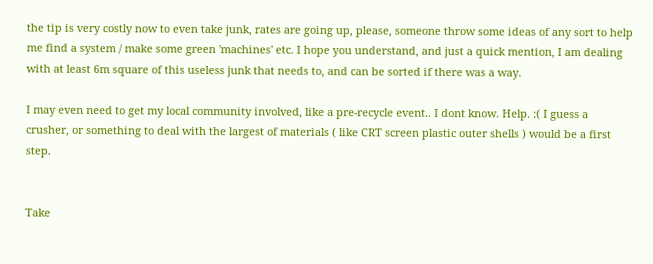the tip is very costly now to even take junk, rates are going up, please, someone throw some ideas of any sort to help me find a system / make some green 'machines' etc. I hope you understand, and just a quick mention, I am dealing with at least 6m square of this useless junk that needs to, and can be sorted if there was a way.

I may even need to get my local community involved, like a pre-recycle event.. I dont know. Help. :( I guess a crusher, or something to deal with the largest of materials ( like CRT screen plastic outer shells ) would be a first step.


Take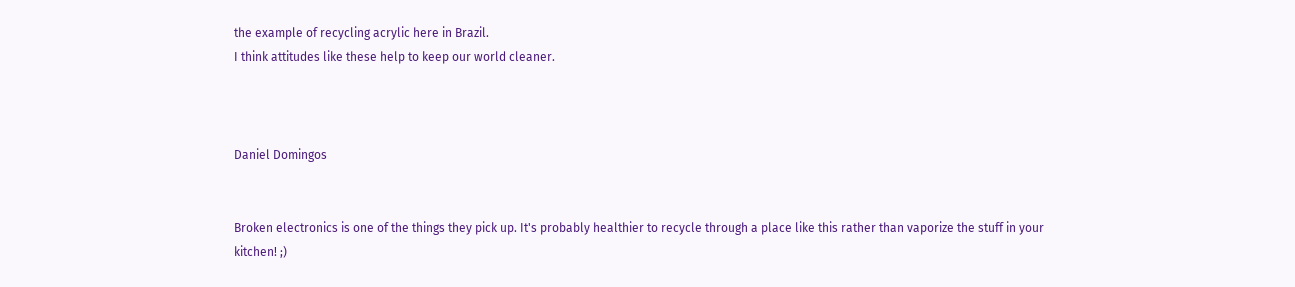the example of recycling acrylic here in Brazil.
I think attitudes like these help to keep our world cleaner.



Daniel Domingos


Broken electronics is one of the things they pick up. It's probably healthier to recycle through a place like this rather than vaporize the stuff in your kitchen! ;)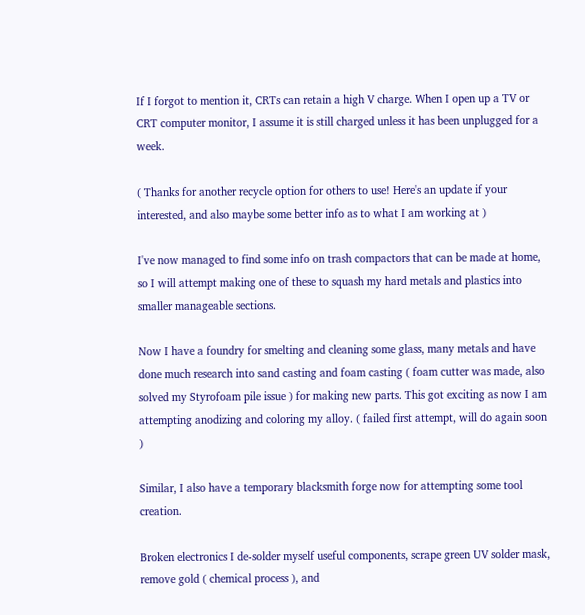If I forgot to mention it, CRTs can retain a high V charge. When I open up a TV or CRT computer monitor, I assume it is still charged unless it has been unplugged for a week.

( Thanks for another recycle option for others to use! Here's an update if your interested, and also maybe some better info as to what I am working at )

I've now managed to find some info on trash compactors that can be made at home, so I will attempt making one of these to squash my hard metals and plastics into smaller manageable sections.

Now I have a foundry for smelting and cleaning some glass, many metals and have done much research into sand casting and foam casting ( foam cutter was made, also solved my Styrofoam pile issue ) for making new parts. This got exciting as now I am attempting anodizing and coloring my alloy. ( failed first attempt, will do again soon )

Similar, I also have a temporary blacksmith forge now for attempting some tool creation.

Broken electronics I de-solder myself useful components, scrape green UV solder mask, remove gold ( chemical process ), and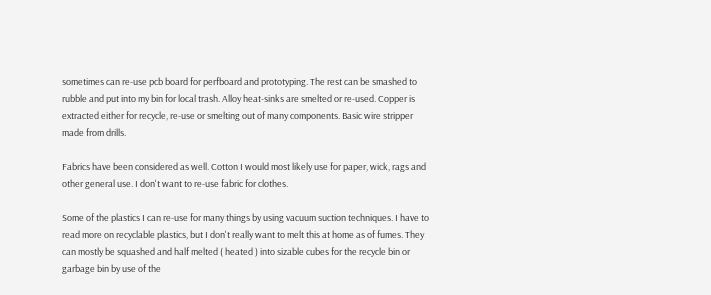sometimes can re-use pcb board for perfboard and prototyping. The rest can be smashed to rubble and put into my bin for local trash. Alloy heat-sinks are smelted or re-used. Copper is extracted either for recycle, re-use or smelting out of many components. Basic wire stripper made from drills.

Fabrics have been considered as well. Cotton I would most likely use for paper, wick, rags and other general use. I don't want to re-use fabric for clothes.

Some of the plastics I can re-use for many things by using vacuum suction techniques. I have to read more on recyclable plastics, but I don't really want to melt this at home as of fumes. They can mostly be squashed and half melted ( heated ) into sizable cubes for the recycle bin or garbage bin by use of the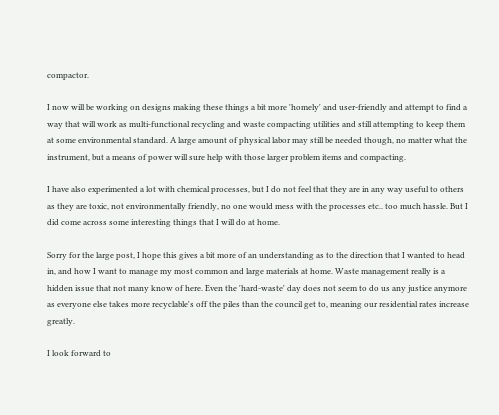compactor.

I now will be working on designs making these things a bit more 'homely' and user-friendly and attempt to find a way that will work as multi-functional recycling and waste compacting utilities and still attempting to keep them at some environmental standard. A large amount of physical labor may still be needed though, no matter what the instrument, but a means of power will sure help with those larger problem items and compacting.

I have also experimented a lot with chemical processes, but I do not feel that they are in any way useful to others as they are toxic, not environmentally friendly, no one would mess with the processes etc.. too much hassle. But I did come across some interesting things that I will do at home.

Sorry for the large post, I hope this gives a bit more of an understanding as to the direction that I wanted to head in, and how I want to manage my most common and large materials at home. Waste management really is a hidden issue that not many know of here. Even the 'hard-waste' day does not seem to do us any justice anymore as everyone else takes more recyclable's off the piles than the council get to, meaning our residential rates increase greatly.

I look forward to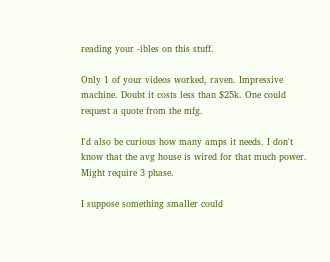reading your -ibles on this stuff.

Only 1 of your videos worked, raven. Impressive machine. Doubt it costs less than $25k. One could request a quote from the mfg.

I'd also be curious how many amps it needs. I don't know that the avg house is wired for that much power. Might require 3 phase.

I suppose something smaller could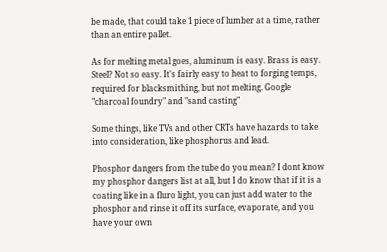be made, that could take 1 piece of lumber at a time, rather than an entire pallet.

As for melting metal goes, aluminum is easy. Brass is easy. Steel? Not so easy. It's fairly easy to heat to forging temps, required for blacksmithing, but not melting. Google "charcoal foundry" and "sand casting"

Some things, like TVs and other CRTs have hazards to take into consideration, like phosphorus and lead.

Phosphor dangers from the tube do you mean? I dont know my phosphor dangers list at all, but I do know that if it is a coating like in a fluro light, you can just add water to the phosphor and rinse it off its surface, evaporate, and you have your own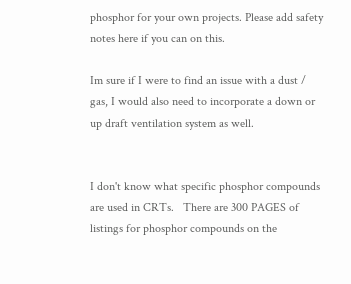phosphor for your own projects. Please add safety notes here if you can on this.

Im sure if I were to find an issue with a dust / gas, I would also need to incorporate a down or up draft ventilation system as well.


I don't know what specific phosphor compounds are used in CRTs.   There are 300 PAGES of listings for phosphor compounds on the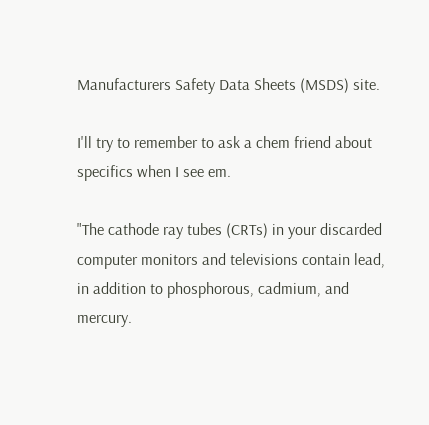Manufacturers Safety Data Sheets (MSDS) site.

I'll try to remember to ask a chem friend about specifics when I see em.

"The cathode ray tubes (CRTs) in your discarded computer monitors and televisions contain lead, in addition to phosphorous, cadmium, and mercury.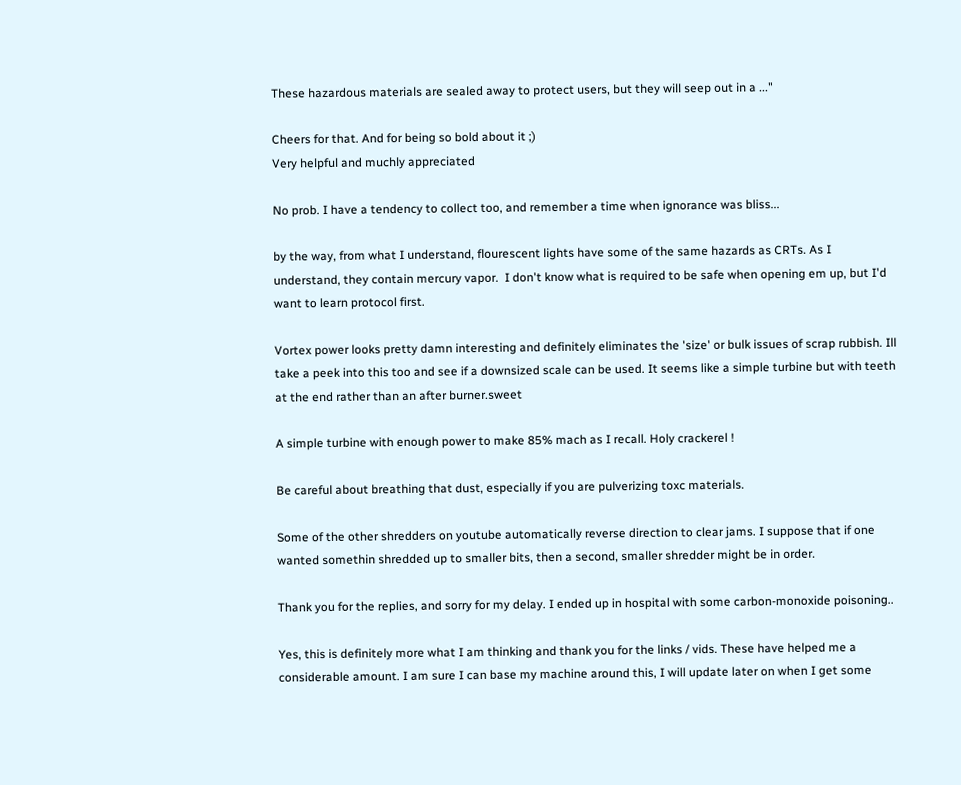These hazardous materials are sealed away to protect users, but they will seep out in a ..."

Cheers for that. And for being so bold about it ;)
Very helpful and muchly appreciated

No prob. I have a tendency to collect too, and remember a time when ignorance was bliss...

by the way, from what I understand, flourescent lights have some of the same hazards as CRTs. As I understand, they contain mercury vapor.  I don't know what is required to be safe when opening em up, but I'd want to learn protocol first.

Vortex power looks pretty damn interesting and definitely eliminates the 'size' or bulk issues of scrap rubbish. Ill take a peek into this too and see if a downsized scale can be used. It seems like a simple turbine but with teeth at the end rather than an after burner.sweet

A simple turbine with enough power to make 85% mach as I recall. Holy crackerel !

Be careful about breathing that dust, especially if you are pulverizing toxc materials.

Some of the other shredders on youtube automatically reverse direction to clear jams. I suppose that if one wanted somethin shredded up to smaller bits, then a second, smaller shredder might be in order.

Thank you for the replies, and sorry for my delay. I ended up in hospital with some carbon-monoxide poisoning..

Yes, this is definitely more what I am thinking and thank you for the links / vids. These have helped me a considerable amount. I am sure I can base my machine around this, I will update later on when I get some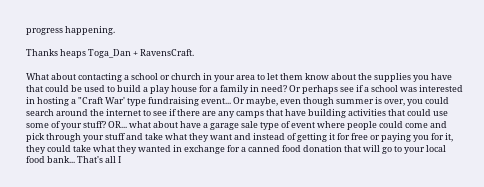progress happening.

Thanks heaps Toga_Dan + RavensCraft.

What about contacting a school or church in your area to let them know about the supplies you have that could be used to build a play house for a family in need? Or perhaps see if a school was interested in hosting a "Craft War' type fundraising event... Or maybe, even though summer is over, you could search around the internet to see if there are any camps that have building activities that could use some of your stuff? OR... what about have a garage sale type of event where people could come and pick through your stuff and take what they want and instead of getting it for free or paying you for it, they could take what they wanted in exchange for a canned food donation that will go to your local food bank... That's all I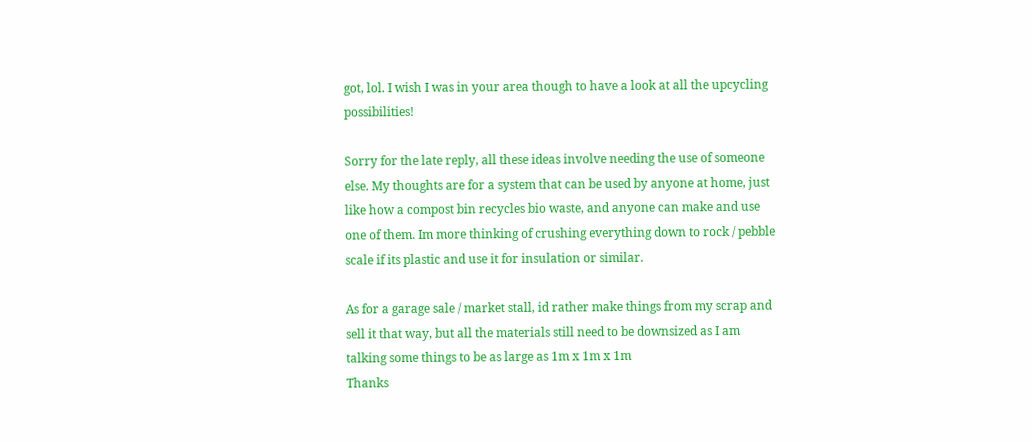got, lol. I wish I was in your area though to have a look at all the upcycling possibilities!

Sorry for the late reply, all these ideas involve needing the use of someone else. My thoughts are for a system that can be used by anyone at home, just like how a compost bin recycles bio waste, and anyone can make and use one of them. Im more thinking of crushing everything down to rock / pebble scale if its plastic and use it for insulation or similar.

As for a garage sale / market stall, id rather make things from my scrap and sell it that way, but all the materials still need to be downsized as I am talking some things to be as large as 1m x 1m x 1m
Thanks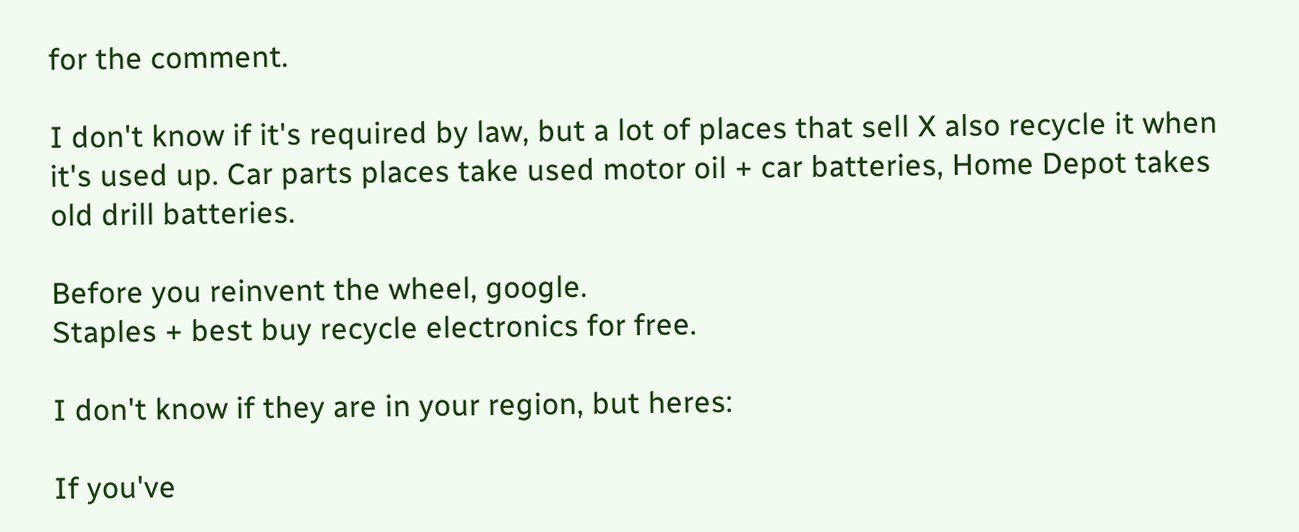for the comment.

I don't know if it's required by law, but a lot of places that sell X also recycle it when it's used up. Car parts places take used motor oil + car batteries, Home Depot takes old drill batteries.

Before you reinvent the wheel, google.
Staples + best buy recycle electronics for free.

I don't know if they are in your region, but heres:

If you've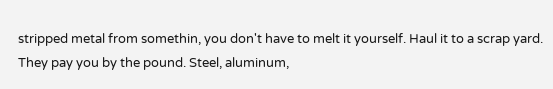stripped metal from somethin, you don't have to melt it yourself. Haul it to a scrap yard. They pay you by the pound. Steel, aluminum,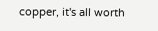copper, it's all worth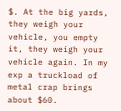$. At the big yards, they weigh your vehicle, you empty it, they weigh your vehicle again. In my exp a truckload of metal crap brings about $60.